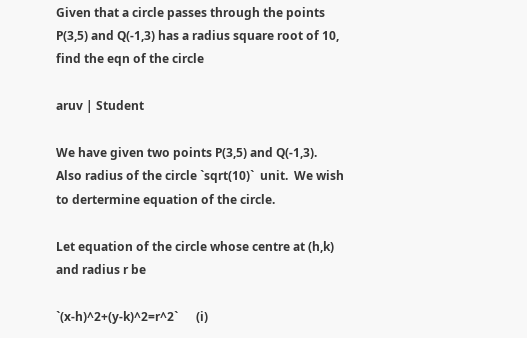Given that a circle passes through the points P(3,5) and Q(-1,3) has a radius square root of 10, find the eqn of the circle

aruv | Student

We have given two points P(3,5) and Q(-1,3). Also radius of the circle `sqrt(10)`  unit.  We wish to dertermine equation of the circle.

Let equation of the circle whose centre at (h,k) and radius r be

`(x-h)^2+(y-k)^2=r^2`      (i)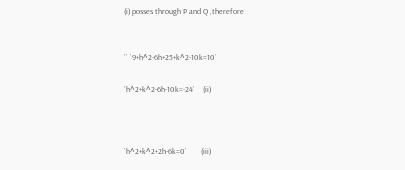(i) posses through P and Q ,therefore


`` `9+h^2-6h+25+k^2-10k=10`

`h^2+k^2-6h-10k=-24`    (ii)



`h^2+k^2+2h-6k=0`       (iii)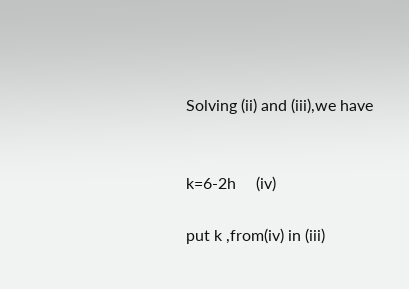Solving (ii) and (iii),we have


k=6-2h     (iv)

put k ,from(iv) in (iii)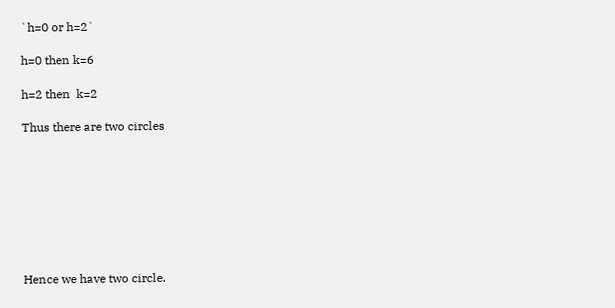`h=0 or h=2`

h=0 then k=6

h=2 then  k=2

Thus there are two circles








Hence we have two circle.